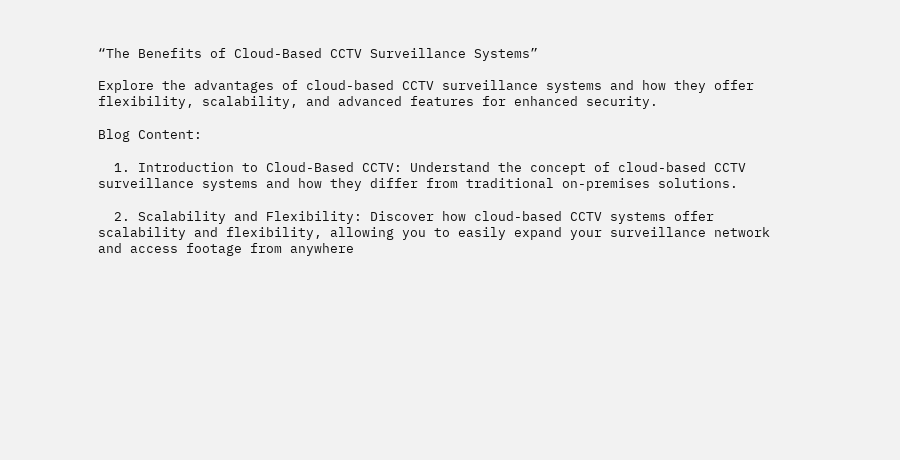“The Benefits of Cloud-Based CCTV Surveillance Systems”

Explore the advantages of cloud-based CCTV surveillance systems and how they offer flexibility, scalability, and advanced features for enhanced security.

Blog Content:

  1. Introduction to Cloud-Based CCTV: Understand the concept of cloud-based CCTV surveillance systems and how they differ from traditional on-premises solutions.

  2. Scalability and Flexibility: Discover how cloud-based CCTV systems offer scalability and flexibility, allowing you to easily expand your surveillance network and access footage from anywhere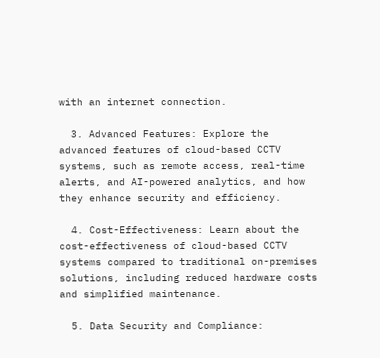with an internet connection.

  3. Advanced Features: Explore the advanced features of cloud-based CCTV systems, such as remote access, real-time alerts, and AI-powered analytics, and how they enhance security and efficiency.

  4. Cost-Effectiveness: Learn about the cost-effectiveness of cloud-based CCTV systems compared to traditional on-premises solutions, including reduced hardware costs and simplified maintenance.

  5. Data Security and Compliance: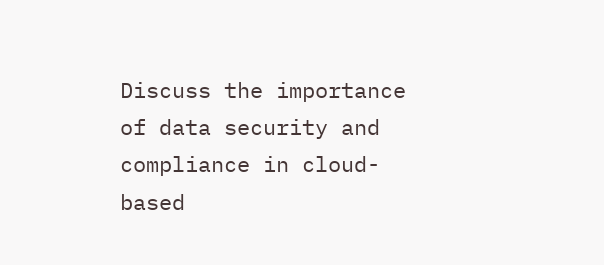Discuss the importance of data security and compliance in cloud-based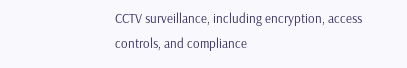CCTV surveillance, including encryption, access controls, and compliance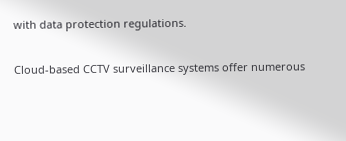with data protection regulations.

Cloud-based CCTV surveillance systems offer numerous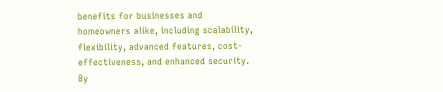benefits for businesses and homeowners alike, including scalability, flexibility, advanced features, cost-effectiveness, and enhanced security. By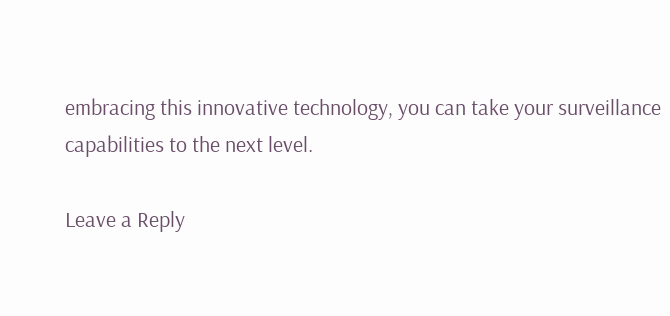embracing this innovative technology, you can take your surveillance capabilities to the next level.

Leave a Reply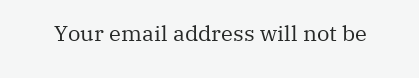Your email address will not be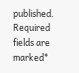published. Required fields are marked*